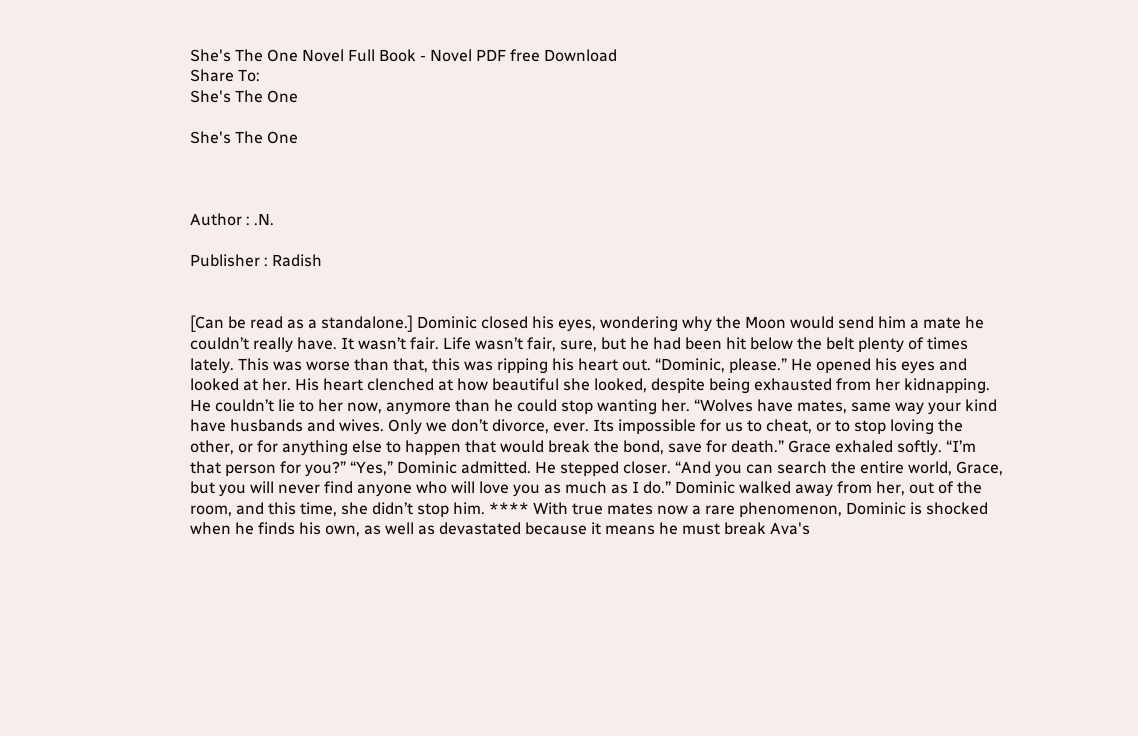She's The One Novel Full Book - Novel PDF free Download
Share To:
She's The One

She's The One



Author : .N.

Publisher : Radish


[Can be read as a standalone.] Dominic closed his eyes, wondering why the Moon would send him a mate he couldn’t really have. It wasn’t fair. Life wasn’t fair, sure, but he had been hit below the belt plenty of times lately. This was worse than that, this was ripping his heart out. “Dominic, please.” He opened his eyes and looked at her. His heart clenched at how beautiful she looked, despite being exhausted from her kidnapping. He couldn’t lie to her now, anymore than he could stop wanting her. “Wolves have mates, same way your kind have husbands and wives. Only we don’t divorce, ever. Its impossible for us to cheat, or to stop loving the other, or for anything else to happen that would break the bond, save for death.” Grace exhaled softly. “I’m that person for you?” “Yes,” Dominic admitted. He stepped closer. “And you can search the entire world, Grace, but you will never find anyone who will love you as much as I do.” Dominic walked away from her, out of the room, and this time, she didn’t stop him. **** With true mates now a rare phenomenon, Dominic is shocked when he finds his own, as well as devastated because it means he must break Ava's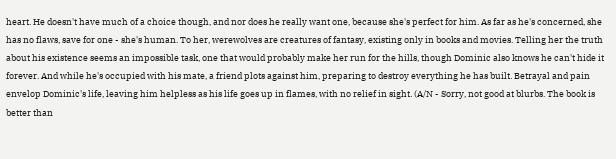heart. He doesn't have much of a choice though, and nor does he really want one, because she's perfect for him. As far as he's concerned, she has no flaws, save for one - she's human. To her, werewolves are creatures of fantasy, existing only in books and movies. Telling her the truth about his existence seems an impossible task, one that would probably make her run for the hills, though Dominic also knows he can't hide it forever. And while he's occupied with his mate, a friend plots against him, preparing to destroy everything he has built. Betrayal and pain envelop Dominic's life, leaving him helpless as his life goes up in flames, with no relief in sight. (A/N - Sorry, not good at blurbs. The book is better than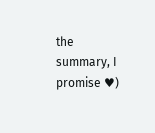the summary, I promise ♥)